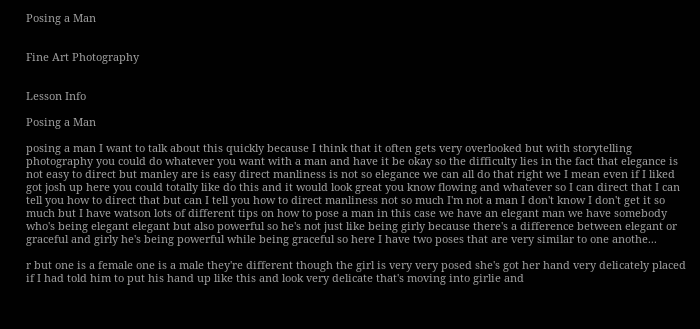Posing a Man


Fine Art Photography


Lesson Info

Posing a Man

posing a man I want to talk about this quickly because I think that it often gets very overlooked but with storytelling photography you could do whatever you want with a man and have it be okay so the difficulty lies in the fact that elegance is not easy to direct but manley are is easy direct manliness is not so elegance we can all do that right we I mean even if I liked got josh up here you could totally like do this and it would look great you know flowing and whatever so I can direct that I can tell you how to direct that but can I tell you how to direct manliness not so much I'm not a man I don't know I don't get it so much but I have watson lots of different tips on how to pose a man in this case we have an elegant man we have somebody who's being elegant elegant but also powerful so he's not just like being girly because there's a difference between elegant or graceful and girly he's being powerful while being graceful so here I have two poses that are very similar to one anothe...

r but one is a female one is a male they're different though the girl is very very posed she's got her hand very delicately placed if I had told him to put his hand up like this and look very delicate that's moving into girlie and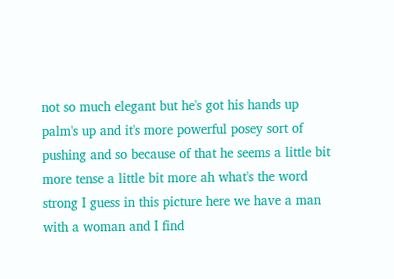not so much elegant but he's got his hands up palm's up and it's more powerful posey sort of pushing and so because of that he seems a little bit more tense a little bit more ah what's the word strong I guess in this picture here we have a man with a woman and I find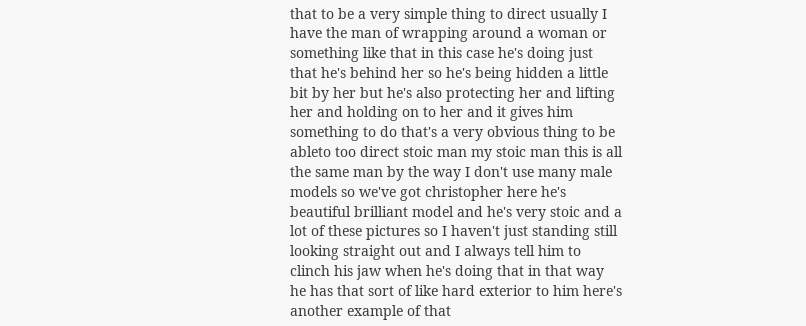that to be a very simple thing to direct usually I have the man of wrapping around a woman or something like that in this case he's doing just that he's behind her so he's being hidden a little bit by her but he's also protecting her and lifting her and holding on to her and it gives him something to do that's a very obvious thing to be ableto too direct stoic man my stoic man this is all the same man by the way I don't use many male models so we've got christopher here he's beautiful brilliant model and he's very stoic and a lot of these pictures so I haven't just standing still looking straight out and I always tell him to clinch his jaw when he's doing that in that way he has that sort of like hard exterior to him here's another example of that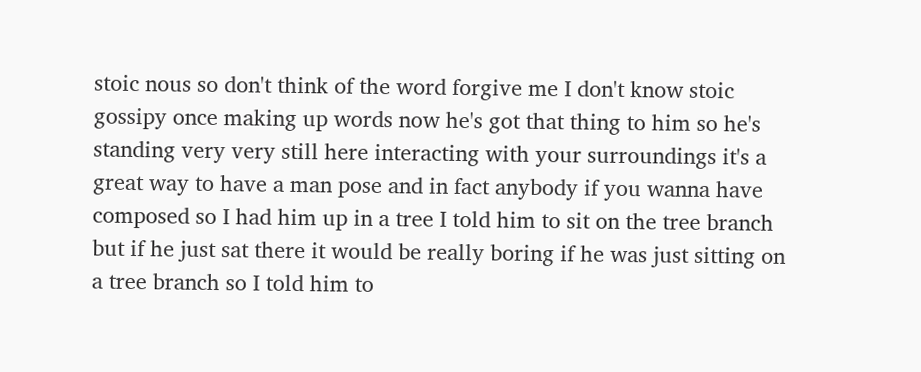stoic nous so don't think of the word forgive me I don't know stoic gossipy once making up words now he's got that thing to him so he's standing very very still here interacting with your surroundings it's a great way to have a man pose and in fact anybody if you wanna have composed so I had him up in a tree I told him to sit on the tree branch but if he just sat there it would be really boring if he was just sitting on a tree branch so I told him to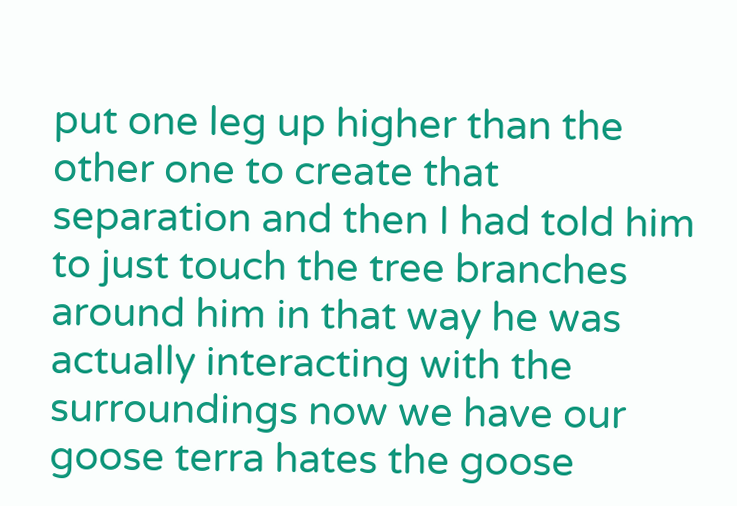put one leg up higher than the other one to create that separation and then I had told him to just touch the tree branches around him in that way he was actually interacting with the surroundings now we have our goose terra hates the goose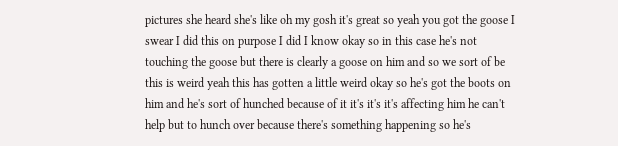pictures she heard she's like oh my gosh it's great so yeah you got the goose I swear I did this on purpose I did I know okay so in this case he's not touching the goose but there is clearly a goose on him and so we sort of be this is weird yeah this has gotten a little weird okay so he's got the boots on him and he's sort of hunched because of it it's it's it's affecting him he can't help but to hunch over because there's something happening so he's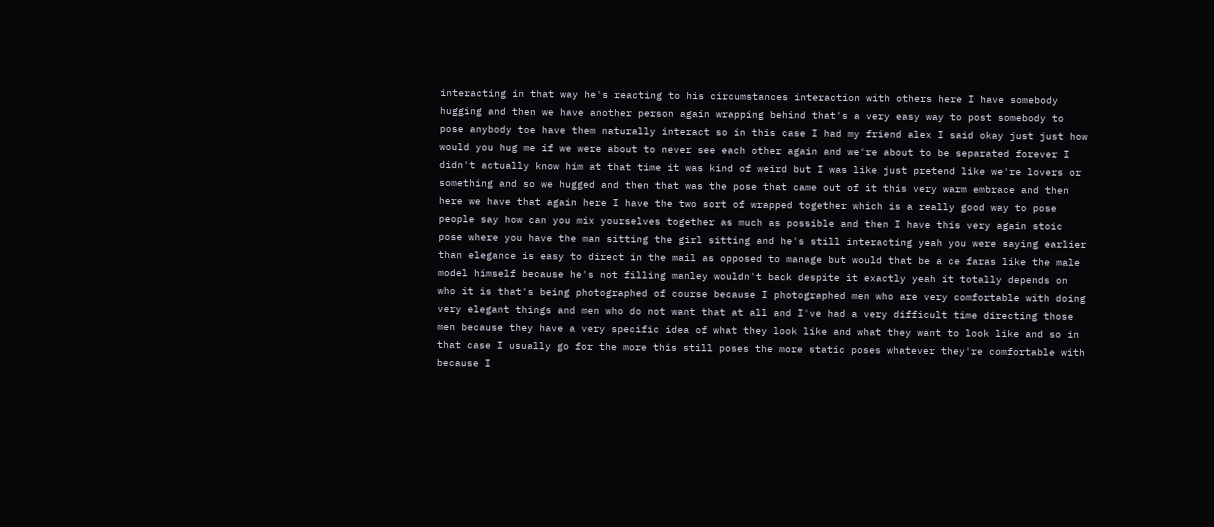interacting in that way he's reacting to his circumstances interaction with others here I have somebody hugging and then we have another person again wrapping behind that's a very easy way to post somebody to pose anybody toe have them naturally interact so in this case I had my friend alex I said okay just just how would you hug me if we were about to never see each other again and we're about to be separated forever I didn't actually know him at that time it was kind of weird but I was like just pretend like we're lovers or something and so we hugged and then that was the pose that came out of it this very warm embrace and then here we have that again here I have the two sort of wrapped together which is a really good way to pose people say how can you mix yourselves together as much as possible and then I have this very again stoic pose where you have the man sitting the girl sitting and he's still interacting yeah you were saying earlier than elegance is easy to direct in the mail as opposed to manage but would that be a ce faras like the male model himself because he's not filling manley wouldn't back despite it exactly yeah it totally depends on who it is that's being photographed of course because I photographed men who are very comfortable with doing very elegant things and men who do not want that at all and I've had a very difficult time directing those men because they have a very specific idea of what they look like and what they want to look like and so in that case I usually go for the more this still poses the more static poses whatever they're comfortable with because I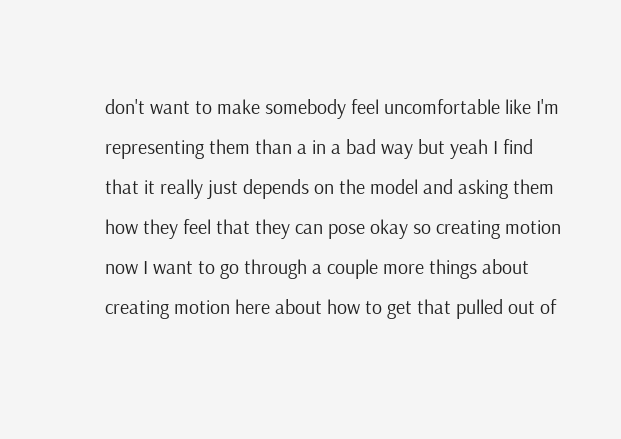don't want to make somebody feel uncomfortable like I'm representing them than a in a bad way but yeah I find that it really just depends on the model and asking them how they feel that they can pose okay so creating motion now I want to go through a couple more things about creating motion here about how to get that pulled out of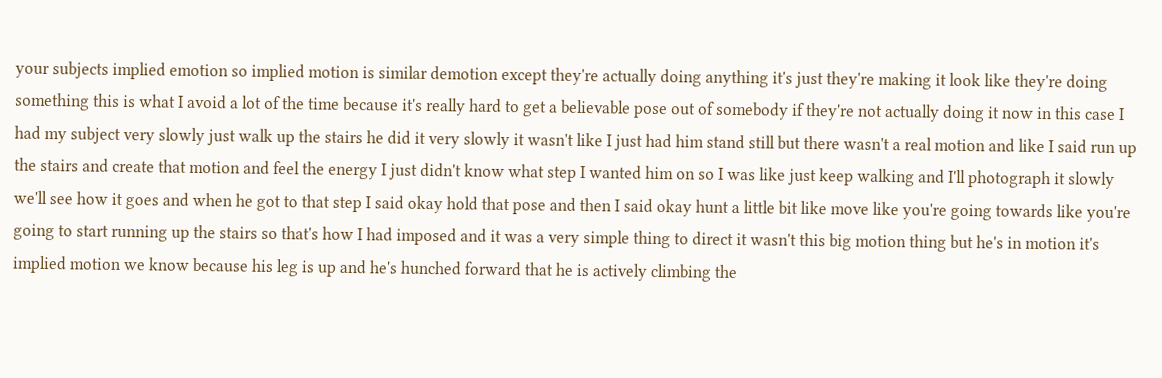your subjects implied emotion so implied motion is similar demotion except they're actually doing anything it's just they're making it look like they're doing something this is what I avoid a lot of the time because it's really hard to get a believable pose out of somebody if they're not actually doing it now in this case I had my subject very slowly just walk up the stairs he did it very slowly it wasn't like I just had him stand still but there wasn't a real motion and like I said run up the stairs and create that motion and feel the energy I just didn't know what step I wanted him on so I was like just keep walking and I'll photograph it slowly we'll see how it goes and when he got to that step I said okay hold that pose and then I said okay hunt a little bit like move like you're going towards like you're going to start running up the stairs so that's how I had imposed and it was a very simple thing to direct it wasn't this big motion thing but he's in motion it's implied motion we know because his leg is up and he's hunched forward that he is actively climbing the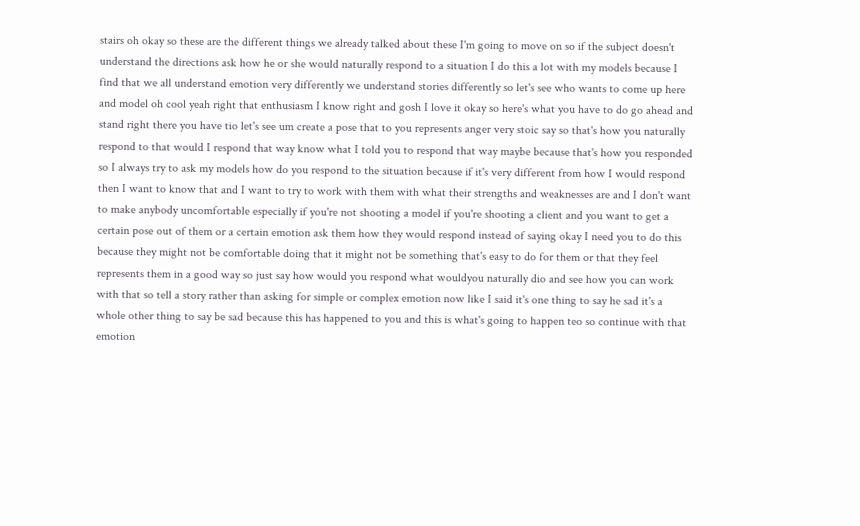stairs oh okay so these are the different things we already talked about these I'm going to move on so if the subject doesn't understand the directions ask how he or she would naturally respond to a situation I do this a lot with my models because I find that we all understand emotion very differently we understand stories differently so let's see who wants to come up here and model oh cool yeah right that enthusiasm I know right and gosh I love it okay so here's what you have to do go ahead and stand right there you have tio let's see um create a pose that to you represents anger very stoic say so that's how you naturally respond to that would I respond that way know what I told you to respond that way maybe because that's how you responded so I always try to ask my models how do you respond to the situation because if it's very different from how I would respond then I want to know that and I want to try to work with them with what their strengths and weaknesses are and I don't want to make anybody uncomfortable especially if you're not shooting a model if you're shooting a client and you want to get a certain pose out of them or a certain emotion ask them how they would respond instead of saying okay I need you to do this because they might not be comfortable doing that it might not be something that's easy to do for them or that they feel represents them in a good way so just say how would you respond what wouldyou naturally dio and see how you can work with that so tell a story rather than asking for simple or complex emotion now like I said it's one thing to say he sad it's a whole other thing to say be sad because this has happened to you and this is what's going to happen teo so continue with that emotion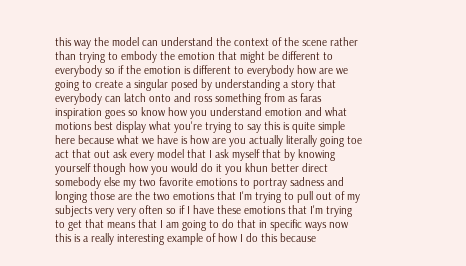this way the model can understand the context of the scene rather than trying to embody the emotion that might be different to everybody so if the emotion is different to everybody how are we going to create a singular posed by understanding a story that everybody can latch onto and ross something from as faras inspiration goes so know how you understand emotion and what motions best display what you're trying to say this is quite simple here because what we have is how are you actually literally going toe act that out ask every model that I ask myself that by knowing yourself though how you would do it you khun better direct somebody else my two favorite emotions to portray sadness and longing those are the two emotions that I'm trying to pull out of my subjects very very often so if I have these emotions that I'm trying to get that means that I am going to do that in specific ways now this is a really interesting example of how I do this because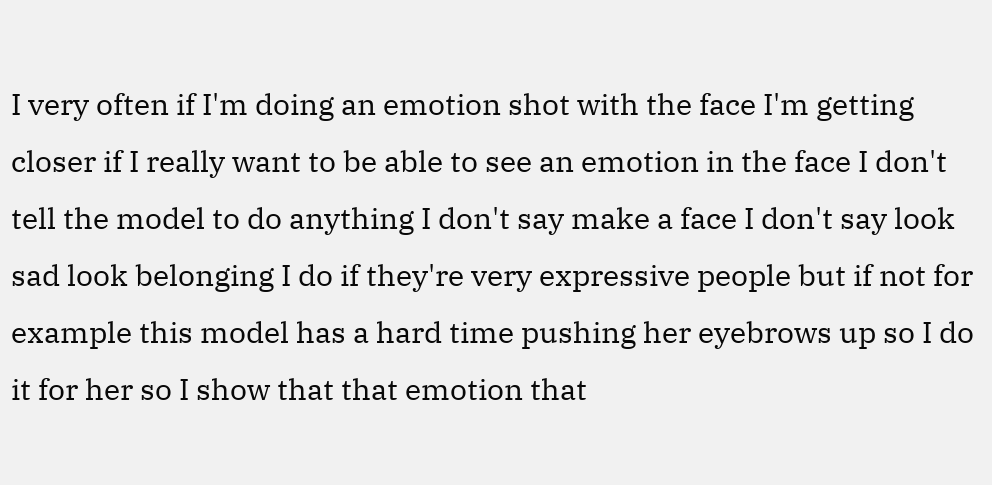I very often if I'm doing an emotion shot with the face I'm getting closer if I really want to be able to see an emotion in the face I don't tell the model to do anything I don't say make a face I don't say look sad look belonging I do if they're very expressive people but if not for example this model has a hard time pushing her eyebrows up so I do it for her so I show that that emotion that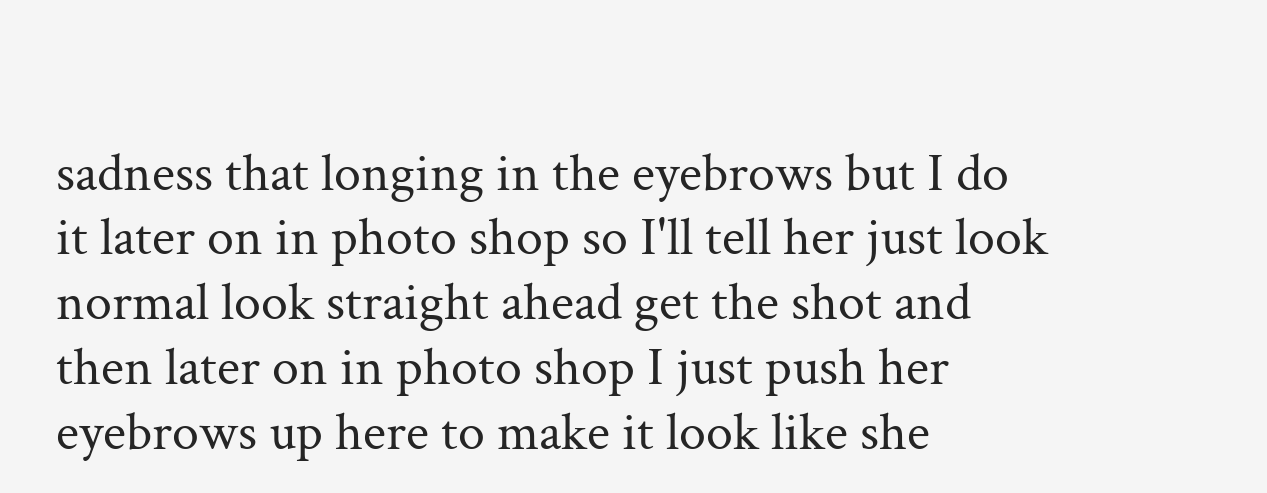sadness that longing in the eyebrows but I do it later on in photo shop so I'll tell her just look normal look straight ahead get the shot and then later on in photo shop I just push her eyebrows up here to make it look like she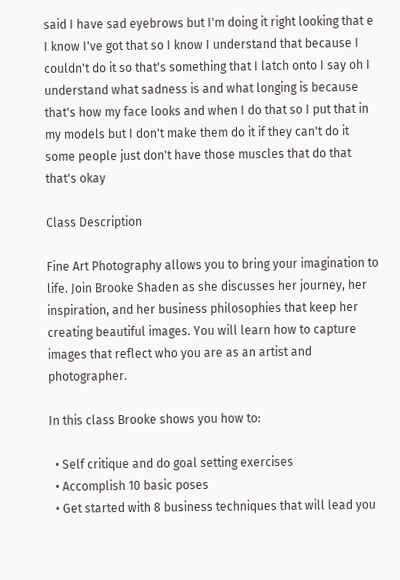said I have sad eyebrows but I'm doing it right looking that e I know I've got that so I know I understand that because I couldn't do it so that's something that I latch onto I say oh I understand what sadness is and what longing is because that's how my face looks and when I do that so I put that in my models but I don't make them do it if they can't do it some people just don't have those muscles that do that that's okay

Class Description

Fine Art Photography allows you to bring your imagination to life. Join Brooke Shaden as she discusses her journey, her inspiration, and her business philosophies that keep her creating beautiful images. You will learn how to capture images that reflect who you are as an artist and photographer.

In this class Brooke shows you how to:

  • Self critique and do goal setting exercises
  • Accomplish 10 basic poses
  • Get started with 8 business techniques that will lead you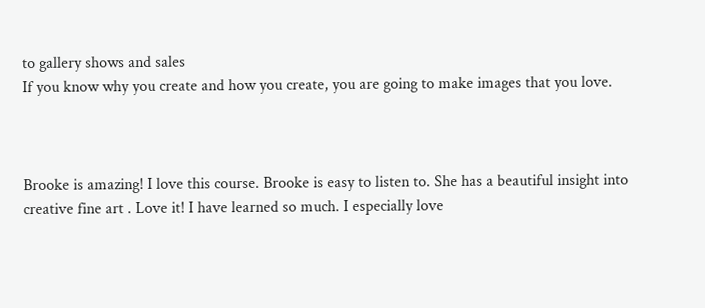to gallery shows and sales
If you know why you create and how you create, you are going to make images that you love.



Brooke is amazing! I love this course. Brooke is easy to listen to. She has a beautiful insight into creative fine art . Love it! I have learned so much. I especially love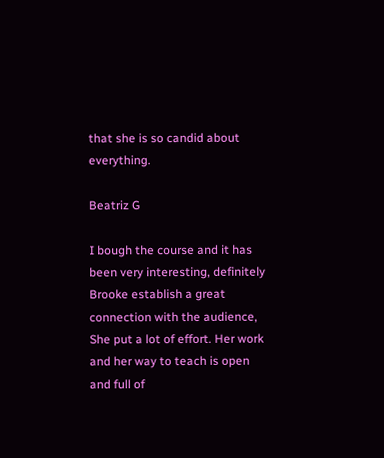that she is so candid about everything.

Beatriz G

I bough the course and it has been very interesting, definitely Brooke establish a great connection with the audience, She put a lot of effort. Her work and her way to teach is open and full of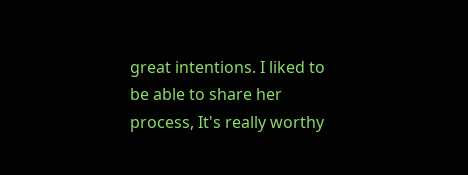great intentions. I liked to be able to share her process, It's really worthy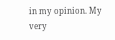in my opinion. My very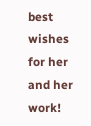best wishes for her and her work!